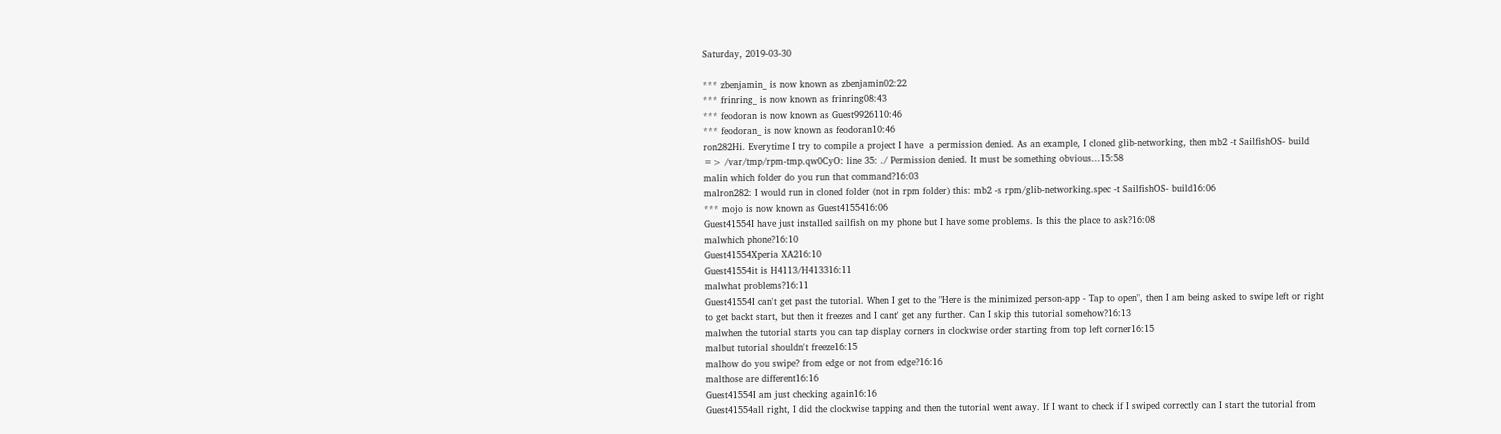Saturday, 2019-03-30

*** zbenjamin_ is now known as zbenjamin02:22
*** frinring_ is now known as frinring08:43
*** feodoran is now known as Guest9926110:46
*** feodoran_ is now known as feodoran10:46
ron282Hi. Everytime I try to compile a project I have  a permission denied. As an example, I cloned glib-networking, then mb2 -t SailfishOS- build => /var/tmp/rpm-tmp.qw0CyO: line 35: ./ Permission denied. It must be something obvious...15:58
malin which folder do you run that command?16:03
malron282: I would run in cloned folder (not in rpm folder) this: mb2 -s rpm/glib-networking.spec -t SailfishOS- build16:06
*** mojo is now known as Guest4155416:06
Guest41554I have just installed sailfish on my phone but I have some problems. Is this the place to ask?16:08
malwhich phone?16:10
Guest41554Xperia XA216:10
Guest41554it is H4113/H413316:11
malwhat problems?16:11
Guest41554I can't get past the tutorial. When I get to the "Here is the minimized person-app - Tap to open", then I am being asked to swipe left or right to get backt start, but then it freezes and I cant' get any further. Can I skip this tutorial somehow?16:13
malwhen the tutorial starts you can tap display corners in clockwise order starting from top left corner16:15
malbut tutorial shouldn't freeze16:15
malhow do you swipe? from edge or not from edge?16:16
malthose are different16:16
Guest41554I am just checking again16:16
Guest41554all right, I did the clockwise tapping and then the tutorial went away. If I want to check if I swiped correctly can I start the tutorial from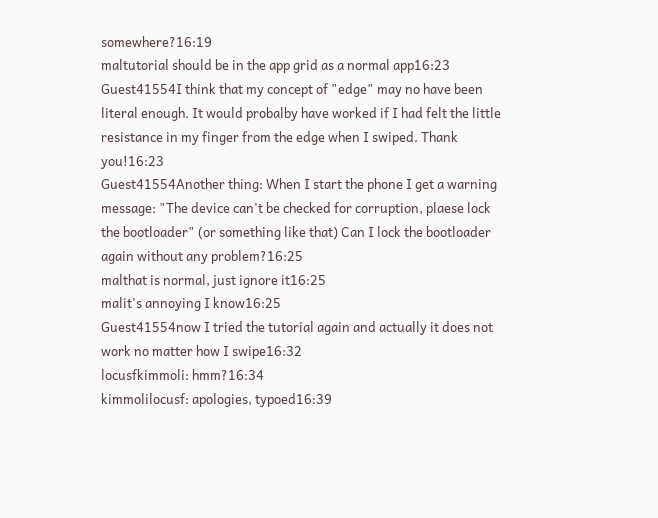somewhere?16:19
maltutorial should be in the app grid as a normal app16:23
Guest41554I think that my concept of "edge" may no have been literal enough. It would probalby have worked if I had felt the little resistance in my finger from the edge when I swiped. Thank you!16:23
Guest41554Another thing: When I start the phone I get a warning message: "The device can't be checked for corruption, plaese lock the bootloader" (or something like that) Can I lock the bootloader again without any problem?16:25
malthat is normal, just ignore it16:25
malit's annoying I know16:25
Guest41554now I tried the tutorial again and actually it does not work no matter how I swipe16:32
locusfkimmoli: hmm?16:34
kimmolilocusf: apologies, typoed16:39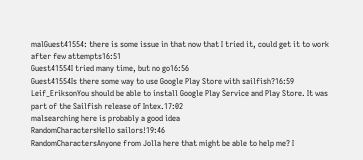malGuest41554: there is some issue in that now that I tried it, could get it to work after few attempts16:51
Guest41554I tried many time, but no go16:56
Guest41554Is there some way to use Google Play Store with sailfish?16:59
Leif_EriksonYou should be able to install Google Play Service and Play Store. It was part of the Sailfish release of Intex.17:02
malsearching here is probably a good idea
RandomCharactersHello sailors!19:46
RandomCharactersAnyone from Jolla here that might be able to help me? I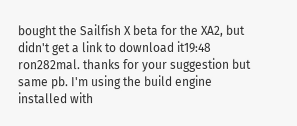bought the Sailfish X beta for the XA2, but didn't get a link to download it19:48
ron282mal. thanks for your suggestion but same pb. I'm using the build engine installed with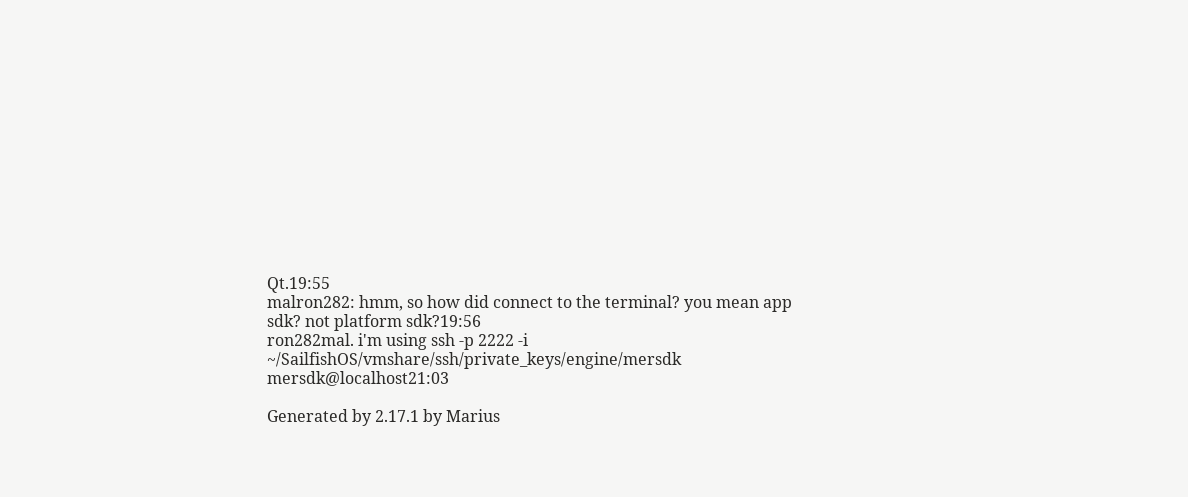Qt.19:55
malron282: hmm, so how did connect to the terminal? you mean app sdk? not platform sdk?19:56
ron282mal. i'm using ssh -p 2222 -i ~/SailfishOS/vmshare/ssh/private_keys/engine/mersdk mersdk@localhost21:03

Generated by 2.17.1 by Marius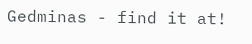Gedminas - find it at!